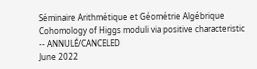Séminaire Arithmétique et Géométrie Algébrique
Cohomology of Higgs moduli via positive characteristic -- ANNULÉ/CANCELED
June 2022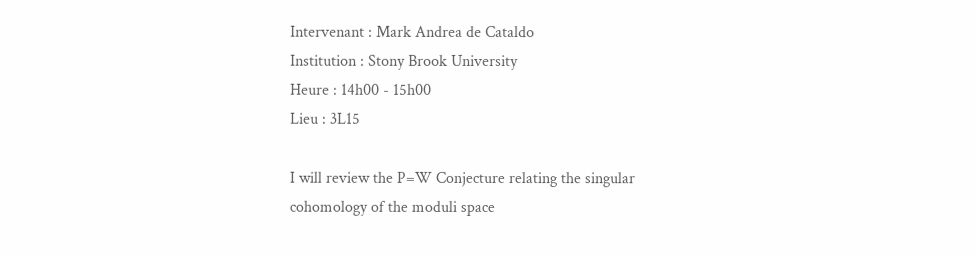Intervenant : Mark Andrea de Cataldo
Institution : Stony Brook University
Heure : 14h00 - 15h00
Lieu : 3L15

I will review the P=W Conjecture relating the singular cohomology of the moduli space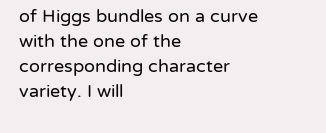of Higgs bundles on a curve with the one of the corresponding character variety. I will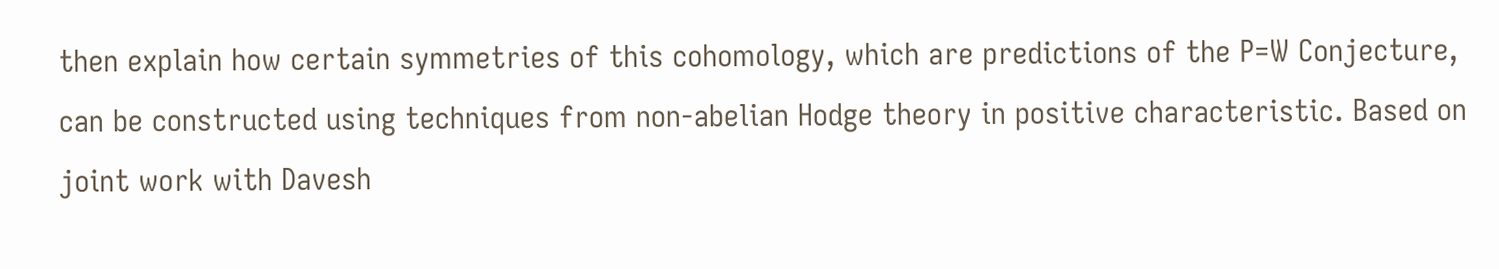then explain how certain symmetries of this cohomology, which are predictions of the P=W Conjecture, can be constructed using techniques from non-abelian Hodge theory in positive characteristic. Based on joint work with Davesh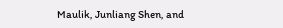Maulik, Junliang Shen, and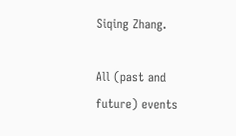Siqing Zhang.

All (past and future) events